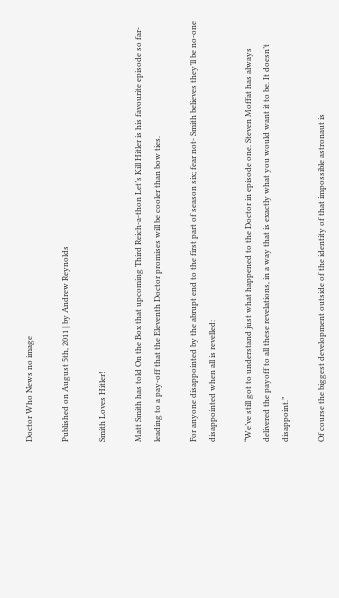Doctor Who News no image

Published on August 5th, 2011 | by Andrew Reynolds

Smith Loves Hitler!

Matt Smith has told On the Box that upcoming Third Reich-a-thon Let’s Kill Hitler is his favourite episode so far- leading to a pay-off that the Eleventh Doctor promises will be cooler than bow ties.

For anyone disappointed by the abrupt end to the first part of season six; fear not- Smith believes they’ll be no-one disappointed when all is revelled:

“We’ve still got to understand just what happened to the Doctor in episode one. Steven Moffat has always delivered the payoff to all these revelations, in a way that is exactly what you would want it to be. It doesn’t disappoint.”

Of course the biggest development outside of the identity of that impossible astronaut is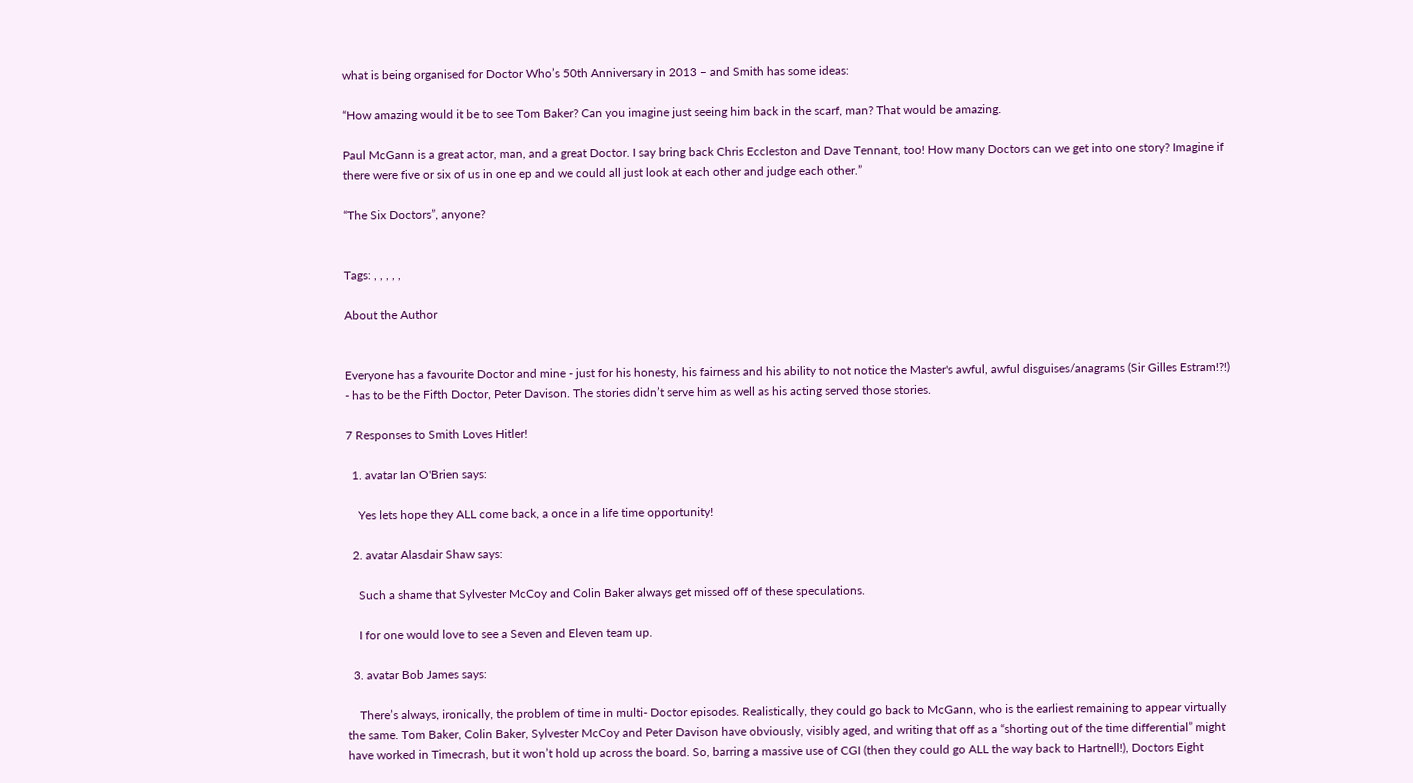what is being organised for Doctor Who’s 50th Anniversary in 2013 – and Smith has some ideas:

“How amazing would it be to see Tom Baker? Can you imagine just seeing him back in the scarf, man? That would be amazing.

Paul McGann is a great actor, man, and a great Doctor. I say bring back Chris Eccleston and Dave Tennant, too! How many Doctors can we get into one story? Imagine if there were five or six of us in one ep and we could all just look at each other and judge each other.”

“The Six Doctors”, anyone?


Tags: , , , , ,

About the Author


Everyone has a favourite Doctor and mine - just for his honesty, his fairness and his ability to not notice the Master's awful, awful disguises/anagrams (Sir Gilles Estram!?!) - has to be the Fifth Doctor, Peter Davison. The stories didn’t serve him as well as his acting served those stories.

7 Responses to Smith Loves Hitler!

  1. avatar Ian O'Brien says:

    Yes lets hope they ALL come back, a once in a life time opportunity!

  2. avatar Alasdair Shaw says:

    Such a shame that Sylvester McCoy and Colin Baker always get missed off of these speculations.

    I for one would love to see a Seven and Eleven team up.

  3. avatar Bob James says:

    There’s always, ironically, the problem of time in multi- Doctor episodes. Realistically, they could go back to McGann, who is the earliest remaining to appear virtually the same. Tom Baker, Colin Baker, Sylvester McCoy and Peter Davison have obviously, visibly aged, and writing that off as a “shorting out of the time differential” might have worked in Timecrash, but it won’t hold up across the board. So, barring a massive use of CGI (then they could go ALL the way back to Hartnell!), Doctors Eight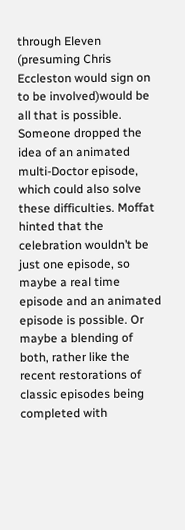through Eleven (presuming Chris Eccleston would sign on to be involved)would be all that is possible. Someone dropped the idea of an animated multi-Doctor episode, which could also solve these difficulties. Moffat hinted that the celebration wouldn’t be just one episode, so maybe a real time episode and an animated episode is possible. Or maybe a blending of both, rather like the recent restorations of classic episodes being completed with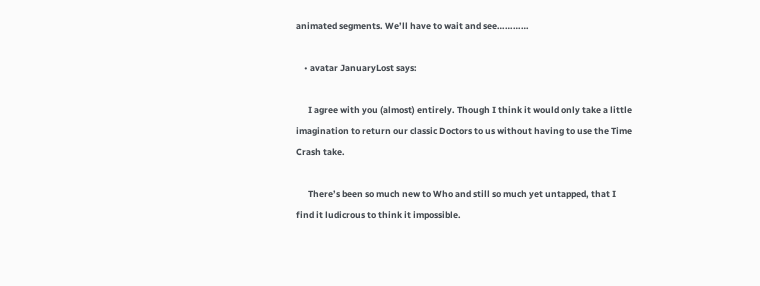animated segments. We’ll have to wait and see…………

    • avatar JanuaryLost says:

      I agree with you (almost) entirely. Though I think it would only take a little imagination to return our classic Doctors to us without having to use the Time Crash take.

      There’s been so much new to Who and still so much yet untapped, that I find it ludicrous to think it impossible.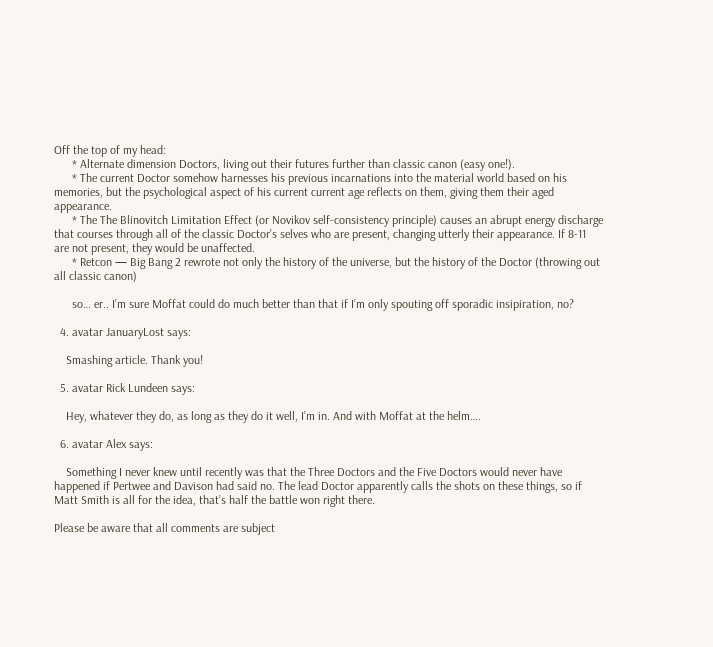Off the top of my head:
      * Alternate dimension Doctors, living out their futures further than classic canon (easy one!).
      * The current Doctor somehow harnesses his previous incarnations into the material world based on his memories, but the psychological aspect of his current current age reflects on them, giving them their aged appearance.
      * The The Blinovitch Limitation Effect (or Novikov self-consistency principle) causes an abrupt energy discharge that courses through all of the classic Doctor’s selves who are present, changing utterly their appearance. If 8-11 are not present, they would be unaffected.
      * Retcon — Big Bang 2 rewrote not only the history of the universe, but the history of the Doctor (throwing out all classic canon)

      so… er.. I’m sure Moffat could do much better than that if I’m only spouting off sporadic insipiration, no?

  4. avatar JanuaryLost says:

    Smashing article. Thank you!

  5. avatar Rick Lundeen says:

    Hey, whatever they do, as long as they do it well, I’m in. And with Moffat at the helm….

  6. avatar Alex says:

    Something I never knew until recently was that the Three Doctors and the Five Doctors would never have happened if Pertwee and Davison had said no. The lead Doctor apparently calls the shots on these things, so if Matt Smith is all for the idea, that’s half the battle won right there.

Please be aware that all comments are subject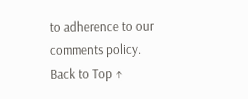to adherence to our comments policy.
Back to Top ↑